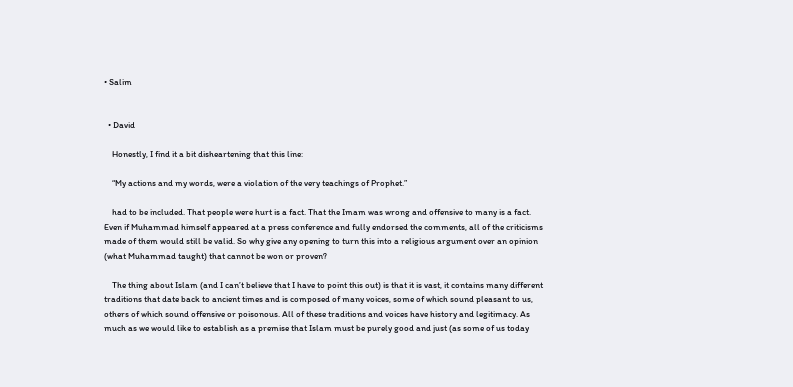• Salim


  • David

    Honestly, I find it a bit disheartening that this line:

    “My actions and my words, were a violation of the very teachings of Prophet.”

    had to be included. That people were hurt is a fact. That the Imam was wrong and offensive to many is a fact. Even if Muhammad himself appeared at a press conference and fully endorsed the comments, all of the criticisms made of them would still be valid. So why give any opening to turn this into a religious argument over an opinion (what Muhammad taught) that cannot be won or proven?

    The thing about Islam (and I can’t believe that I have to point this out) is that it is vast, it contains many different traditions that date back to ancient times and is composed of many voices, some of which sound pleasant to us, others of which sound offensive or poisonous. All of these traditions and voices have history and legitimacy. As much as we would like to establish as a premise that Islam must be purely good and just (as some of us today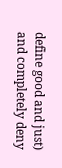define good and just) and completely deny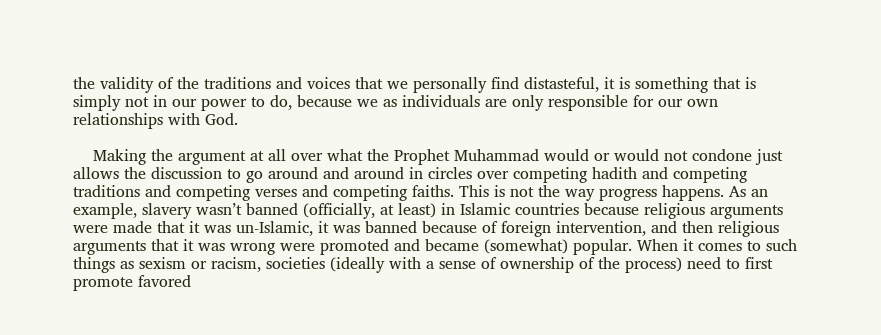the validity of the traditions and voices that we personally find distasteful, it is something that is simply not in our power to do, because we as individuals are only responsible for our own relationships with God.

    Making the argument at all over what the Prophet Muhammad would or would not condone just allows the discussion to go around and around in circles over competing hadith and competing traditions and competing verses and competing faiths. This is not the way progress happens. As an example, slavery wasn’t banned (officially, at least) in Islamic countries because religious arguments were made that it was un-Islamic, it was banned because of foreign intervention, and then religious arguments that it was wrong were promoted and became (somewhat) popular. When it comes to such things as sexism or racism, societies (ideally with a sense of ownership of the process) need to first promote favored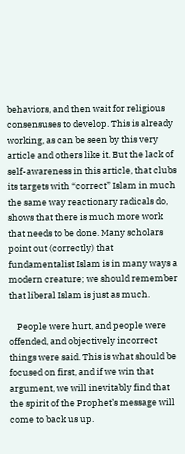behaviors, and then wait for religious consensuses to develop. This is already working, as can be seen by this very article and others like it. But the lack of self-awareness in this article, that clubs its targets with “correct” Islam in much the same way reactionary radicals do, shows that there is much more work that needs to be done. Many scholars point out (correctly) that fundamentalist Islam is in many ways a modern creature; we should remember that liberal Islam is just as much.

    People were hurt, and people were offended, and objectively incorrect things were said. This is what should be focused on first, and if we win that argument, we will inevitably find that the spirit of the Prophet’s message will come to back us up.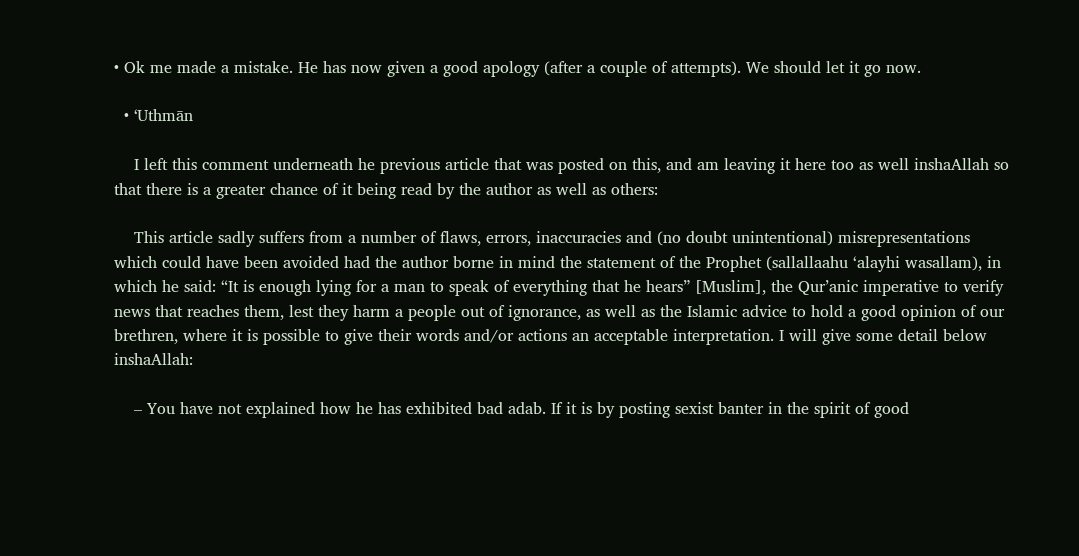• Ok me made a mistake. He has now given a good apology (after a couple of attempts). We should let it go now.

  • ʻUthmān

    I left this comment underneath he previous article that was posted on this, and am leaving it here too as well inshaAllah so that there is a greater chance of it being read by the author as well as others:

    This article sadly suffers from a number of flaws, errors, inaccuracies and (no doubt unintentional) misrepresentations which could have been avoided had the author borne in mind the statement of the Prophet (sallallaahu ‘alayhi wasallam), in which he said: “It is enough lying for a man to speak of everything that he hears” [Muslim], the Qur’anic imperative to verify news that reaches them, lest they harm a people out of ignorance, as well as the Islamic advice to hold a good opinion of our brethren, where it is possible to give their words and/or actions an acceptable interpretation. I will give some detail below inshaAllah:

    – You have not explained how he has exhibited bad adab. If it is by posting sexist banter in the spirit of good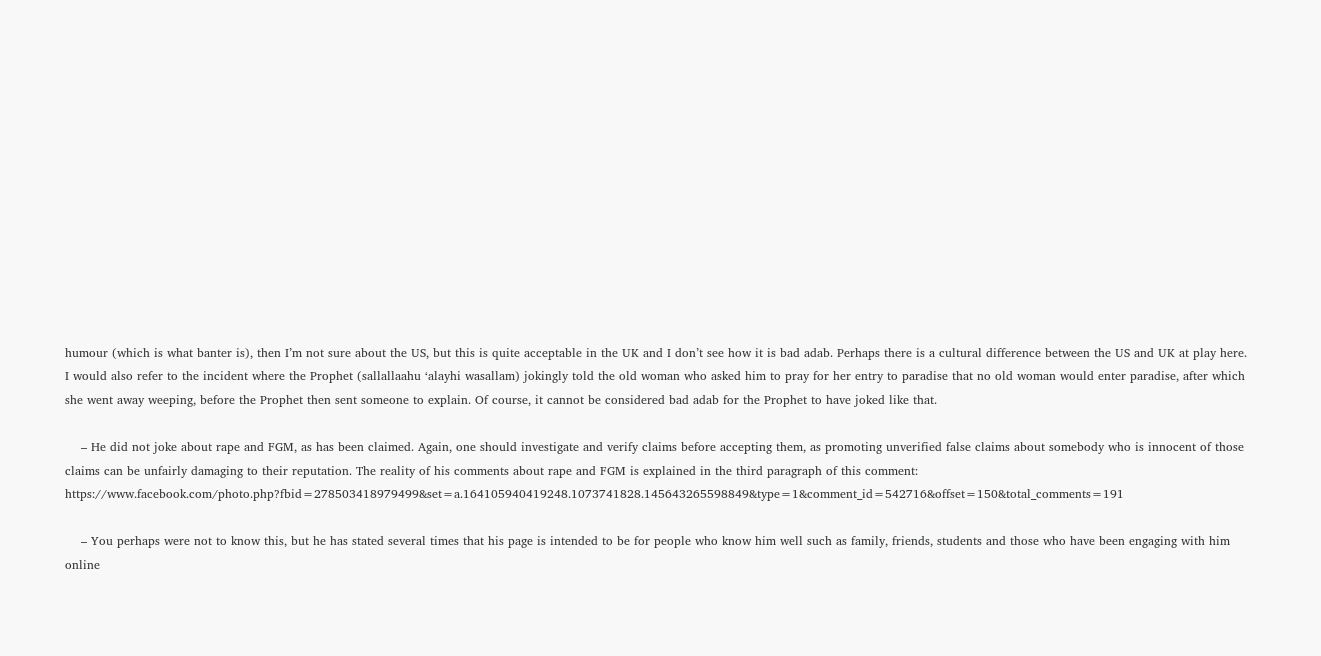humour (which is what banter is), then I’m not sure about the US, but this is quite acceptable in the UK and I don’t see how it is bad adab. Perhaps there is a cultural difference between the US and UK at play here. I would also refer to the incident where the Prophet (sallallaahu ‘alayhi wasallam) jokingly told the old woman who asked him to pray for her entry to paradise that no old woman would enter paradise, after which she went away weeping, before the Prophet then sent someone to explain. Of course, it cannot be considered bad adab for the Prophet to have joked like that.

    – He did not joke about rape and FGM, as has been claimed. Again, one should investigate and verify claims before accepting them, as promoting unverified false claims about somebody who is innocent of those claims can be unfairly damaging to their reputation. The reality of his comments about rape and FGM is explained in the third paragraph of this comment: https://www.facebook.com/photo.php?fbid=278503418979499&set=a.164105940419248.1073741828.145643265598849&type=1&comment_id=542716&offset=150&total_comments=191

    – You perhaps were not to know this, but he has stated several times that his page is intended to be for people who know him well such as family, friends, students and those who have been engaging with him online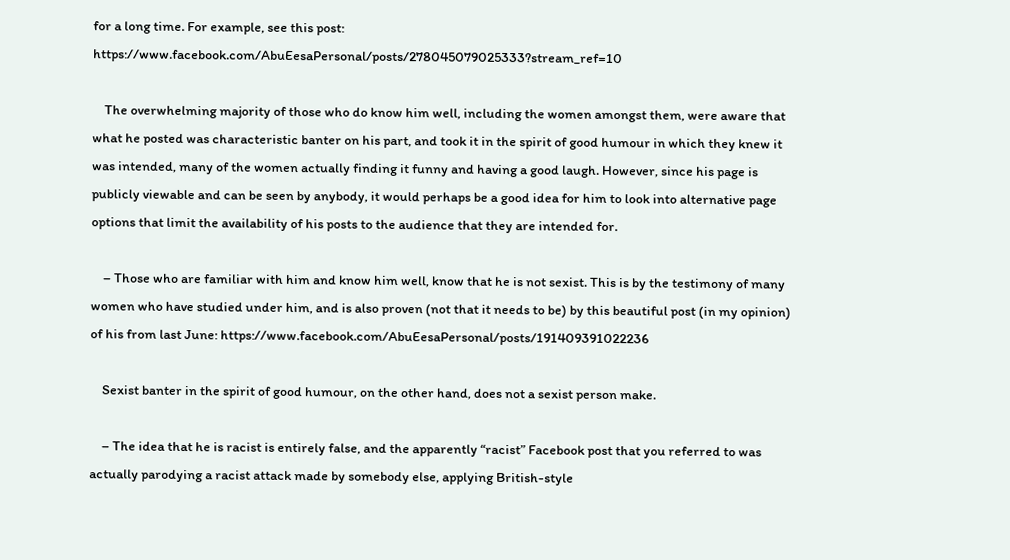for a long time. For example, see this post: https://www.facebook.com/AbuEesaPersonal/posts/278045079025333?stream_ref=10

    The overwhelming majority of those who do know him well, including the women amongst them, were aware that what he posted was characteristic banter on his part, and took it in the spirit of good humour in which they knew it was intended, many of the women actually finding it funny and having a good laugh. However, since his page is publicly viewable and can be seen by anybody, it would perhaps be a good idea for him to look into alternative page options that limit the availability of his posts to the audience that they are intended for.

    – Those who are familiar with him and know him well, know that he is not sexist. This is by the testimony of many women who have studied under him, and is also proven (not that it needs to be) by this beautiful post (in my opinion) of his from last June: https://www.facebook.com/AbuEesaPersonal/posts/191409391022236

    Sexist banter in the spirit of good humour, on the other hand, does not a sexist person make.

    – The idea that he is racist is entirely false, and the apparently “racist” Facebook post that you referred to was actually parodying a racist attack made by somebody else, applying British-style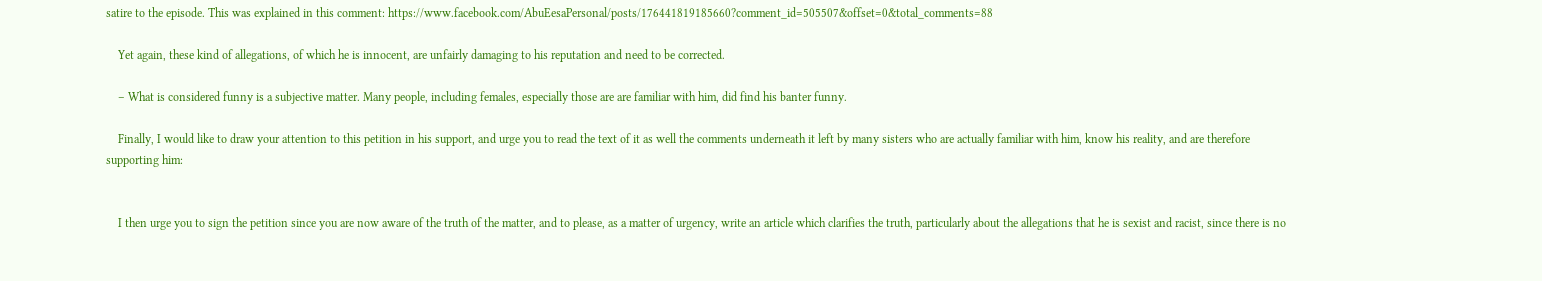satire to the episode. This was explained in this comment: https://www.facebook.com/AbuEesaPersonal/posts/176441819185660?comment_id=505507&offset=0&total_comments=88

    Yet again, these kind of allegations, of which he is innocent, are unfairly damaging to his reputation and need to be corrected.

    – What is considered funny is a subjective matter. Many people, including females, especially those are are familiar with him, did find his banter funny.

    Finally, I would like to draw your attention to this petition in his support, and urge you to read the text of it as well the comments underneath it left by many sisters who are actually familiar with him, know his reality, and are therefore supporting him:


    I then urge you to sign the petition since you are now aware of the truth of the matter, and to please, as a matter of urgency, write an article which clarifies the truth, particularly about the allegations that he is sexist and racist, since there is no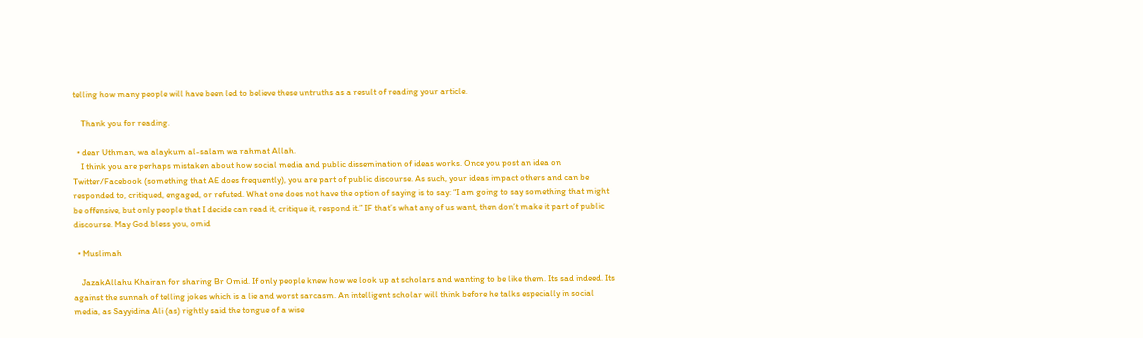telling how many people will have been led to believe these untruths as a result of reading your article.

    Thank you for reading.

  • dear Uthman, wa alaykum al-salam wa rahmat Allah.
    I think you are perhaps mistaken about how social media and public dissemination of ideas works. Once you post an idea on Twitter/Facebook (something that AE does frequently), you are part of public discourse. As such, your ideas impact others and can be responded to, critiqued, engaged, or refuted. What one does not have the option of saying is to say: “I am going to say something that might be offensive, but only people that I decide can read it, critique it, respond it.” IF that’s what any of us want, then don’t make it part of public discourse. May God bless you, omid

  • Muslimah

    JazakAllahu Khairan for sharing Br Omid. If only people knew how we look up at scholars and wanting to be like them. Its sad indeed. Its against the sunnah of telling jokes which is a lie and worst sarcasm. An intelligent scholar will think before he talks especially in social media, as Sayyidina Ali (as) rightly said the tongue of a wise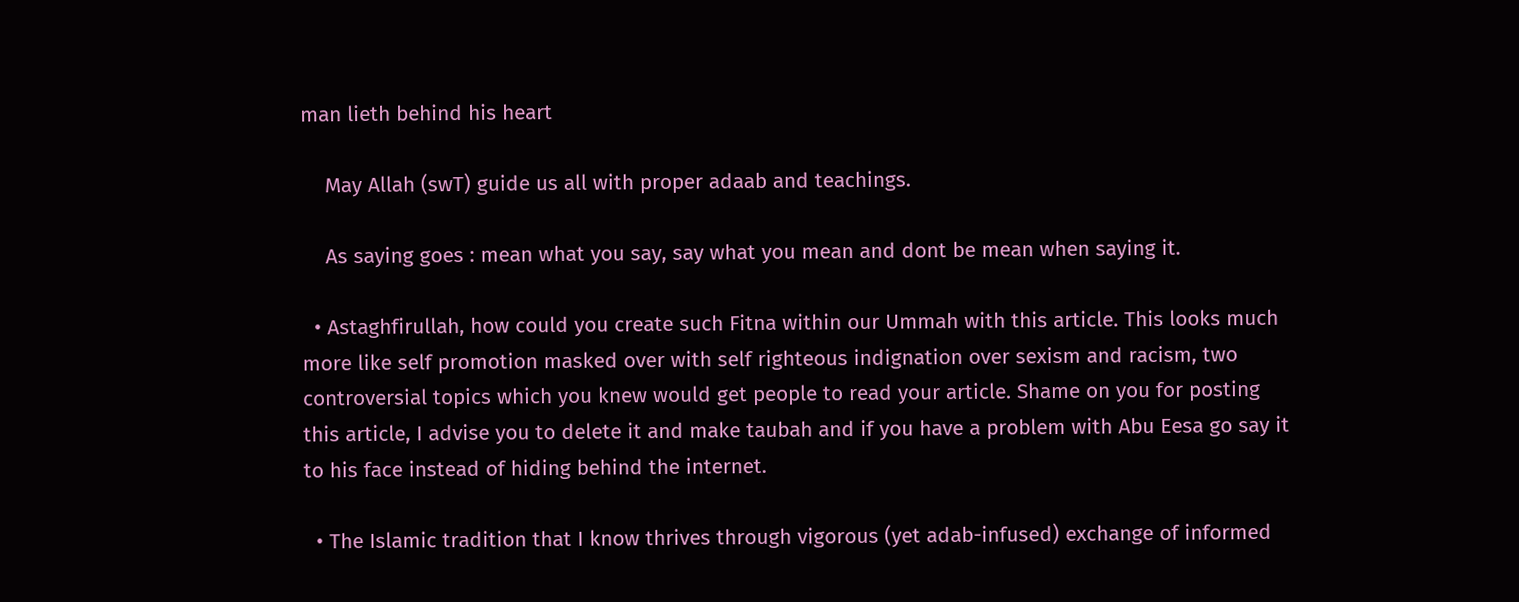man lieth behind his heart

    May Allah (swT) guide us all with proper adaab and teachings.

    As saying goes : mean what you say, say what you mean and dont be mean when saying it.

  • Astaghfirullah, how could you create such Fitna within our Ummah with this article. This looks much more like self promotion masked over with self righteous indignation over sexism and racism, two controversial topics which you knew would get people to read your article. Shame on you for posting this article, I advise you to delete it and make taubah and if you have a problem with Abu Eesa go say it to his face instead of hiding behind the internet.

  • The Islamic tradition that I know thrives through vigorous (yet adab-infused) exchange of informed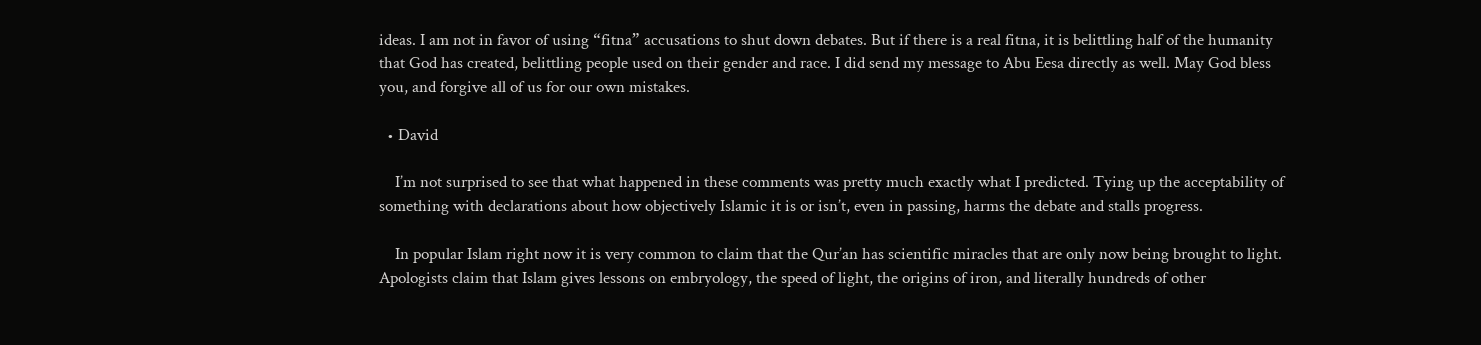ideas. I am not in favor of using “fitna” accusations to shut down debates. But if there is a real fitna, it is belittling half of the humanity that God has created, belittling people used on their gender and race. I did send my message to Abu Eesa directly as well. May God bless you, and forgive all of us for our own mistakes.

  • David

    I’m not surprised to see that what happened in these comments was pretty much exactly what I predicted. Tying up the acceptability of something with declarations about how objectively Islamic it is or isn’t, even in passing, harms the debate and stalls progress.

    In popular Islam right now it is very common to claim that the Qur’an has scientific miracles that are only now being brought to light. Apologists claim that Islam gives lessons on embryology, the speed of light, the origins of iron, and literally hundreds of other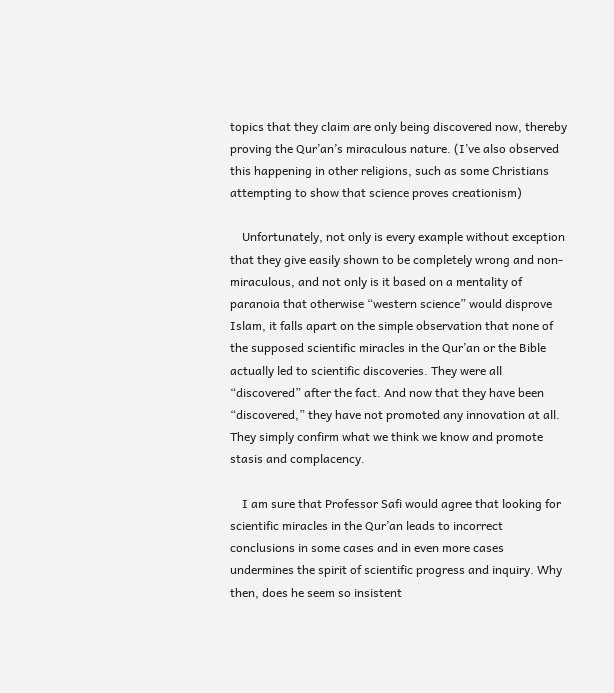topics that they claim are only being discovered now, thereby proving the Qur’an’s miraculous nature. (I’ve also observed this happening in other religions, such as some Christians attempting to show that science proves creationism)

    Unfortunately, not only is every example without exception that they give easily shown to be completely wrong and non-miraculous, and not only is it based on a mentality of paranoia that otherwise “western science” would disprove Islam, it falls apart on the simple observation that none of the supposed scientific miracles in the Qur’an or the Bible actually led to scientific discoveries. They were all “discovered” after the fact. And now that they have been “discovered,” they have not promoted any innovation at all. They simply confirm what we think we know and promote stasis and complacency.

    I am sure that Professor Safi would agree that looking for scientific miracles in the Qur’an leads to incorrect conclusions in some cases and in even more cases undermines the spirit of scientific progress and inquiry. Why then, does he seem so insistent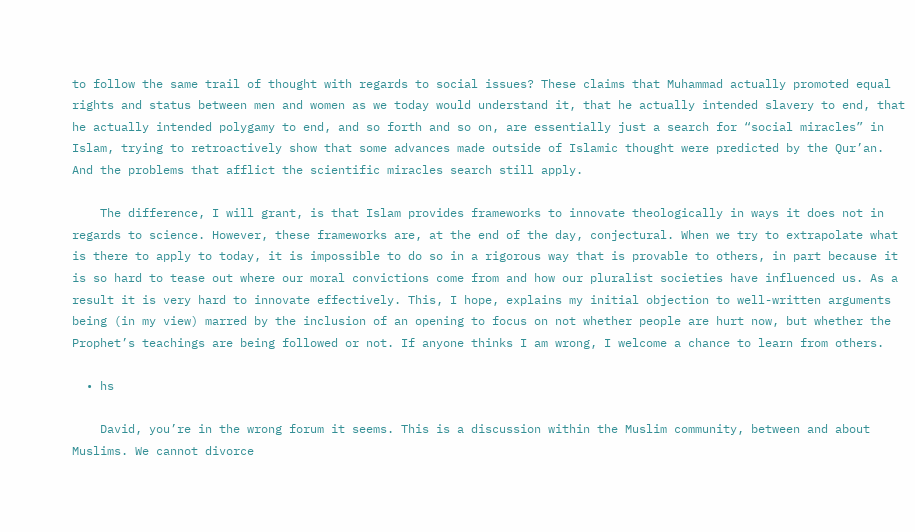to follow the same trail of thought with regards to social issues? These claims that Muhammad actually promoted equal rights and status between men and women as we today would understand it, that he actually intended slavery to end, that he actually intended polygamy to end, and so forth and so on, are essentially just a search for “social miracles” in Islam, trying to retroactively show that some advances made outside of Islamic thought were predicted by the Qur’an. And the problems that afflict the scientific miracles search still apply.

    The difference, I will grant, is that Islam provides frameworks to innovate theologically in ways it does not in regards to science. However, these frameworks are, at the end of the day, conjectural. When we try to extrapolate what is there to apply to today, it is impossible to do so in a rigorous way that is provable to others, in part because it is so hard to tease out where our moral convictions come from and how our pluralist societies have influenced us. As a result it is very hard to innovate effectively. This, I hope, explains my initial objection to well-written arguments being (in my view) marred by the inclusion of an opening to focus on not whether people are hurt now, but whether the Prophet’s teachings are being followed or not. If anyone thinks I am wrong, I welcome a chance to learn from others.

  • hs

    David, you’re in the wrong forum it seems. This is a discussion within the Muslim community, between and about Muslims. We cannot divorce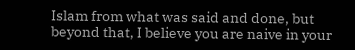Islam from what was said and done, but beyond that, I believe you are naive in your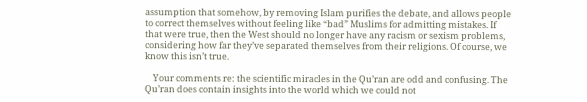assumption that somehow, by removing Islam purifies the debate, and allows people to correct themselves without feeling like “bad” Muslims for admitting mistakes. If that were true, then the West should no longer have any racism or sexism problems, considering how far they’ve separated themselves from their religions. Of course, we know this isn’t true.

    Your comments re: the scientific miracles in the Qu’ran are odd and confusing. The Qu’ran does contain insights into the world which we could not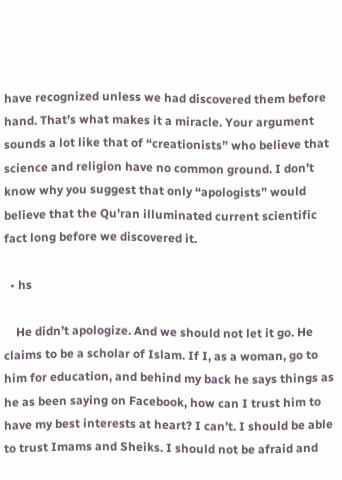have recognized unless we had discovered them before hand. That’s what makes it a miracle. Your argument sounds a lot like that of “creationists” who believe that science and religion have no common ground. I don’t know why you suggest that only “apologists” would believe that the Qu’ran illuminated current scientific fact long before we discovered it.

  • hs

    He didn’t apologize. And we should not let it go. He claims to be a scholar of Islam. If I, as a woman, go to him for education, and behind my back he says things as he as been saying on Facebook, how can I trust him to have my best interests at heart? I can’t. I should be able to trust Imams and Sheiks. I should not be afraid and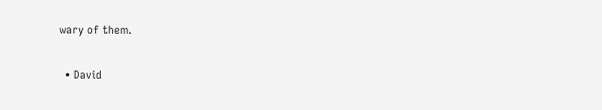wary of them.

  • David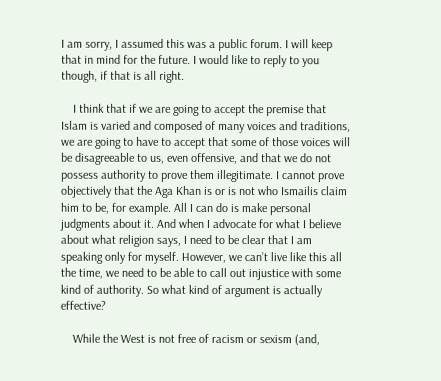I am sorry, I assumed this was a public forum. I will keep that in mind for the future. I would like to reply to you though, if that is all right.

    I think that if we are going to accept the premise that Islam is varied and composed of many voices and traditions, we are going to have to accept that some of those voices will be disagreeable to us, even offensive, and that we do not possess authority to prove them illegitimate. I cannot prove objectively that the Aga Khan is or is not who Ismailis claim him to be, for example. All I can do is make personal judgments about it. And when I advocate for what I believe about what religion says, I need to be clear that I am speaking only for myself. However, we can’t live like this all the time, we need to be able to call out injustice with some kind of authority. So what kind of argument is actually effective?

    While the West is not free of racism or sexism (and,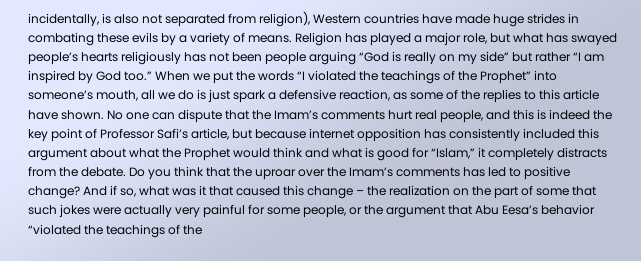incidentally, is also not separated from religion), Western countries have made huge strides in combating these evils by a variety of means. Religion has played a major role, but what has swayed people’s hearts religiously has not been people arguing “God is really on my side” but rather “I am inspired by God too.” When we put the words “I violated the teachings of the Prophet” into someone’s mouth, all we do is just spark a defensive reaction, as some of the replies to this article have shown. No one can dispute that the Imam’s comments hurt real people, and this is indeed the key point of Professor Safi’s article, but because internet opposition has consistently included this argument about what the Prophet would think and what is good for “Islam,” it completely distracts from the debate. Do you think that the uproar over the Imam’s comments has led to positive change? And if so, what was it that caused this change – the realization on the part of some that such jokes were actually very painful for some people, or the argument that Abu Eesa’s behavior “violated the teachings of the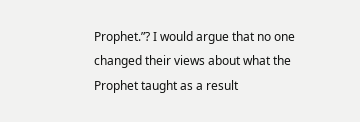Prophet.”? I would argue that no one changed their views about what the Prophet taught as a result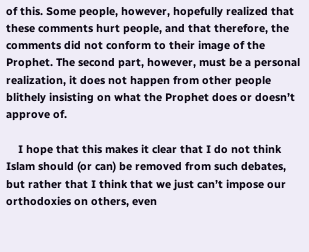of this. Some people, however, hopefully realized that these comments hurt people, and that therefore, the comments did not conform to their image of the Prophet. The second part, however, must be a personal realization, it does not happen from other people blithely insisting on what the Prophet does or doesn’t approve of.

    I hope that this makes it clear that I do not think Islam should (or can) be removed from such debates, but rather that I think that we just can’t impose our orthodoxies on others, even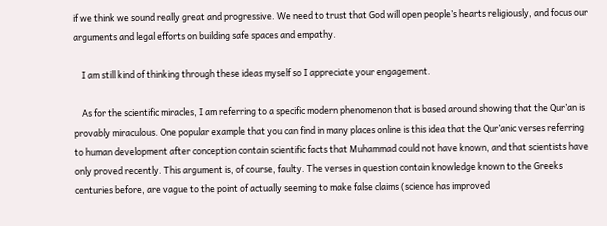if we think we sound really great and progressive. We need to trust that God will open people’s hearts religiously, and focus our arguments and legal efforts on building safe spaces and empathy.

    I am still kind of thinking through these ideas myself so I appreciate your engagement.

    As for the scientific miracles, I am referring to a specific modern phenomenon that is based around showing that the Qur’an is provably miraculous. One popular example that you can find in many places online is this idea that the Qur’anic verses referring to human development after conception contain scientific facts that Muhammad could not have known, and that scientists have only proved recently. This argument is, of course, faulty. The verses in question contain knowledge known to the Greeks centuries before, are vague to the point of actually seeming to make false claims (science has improved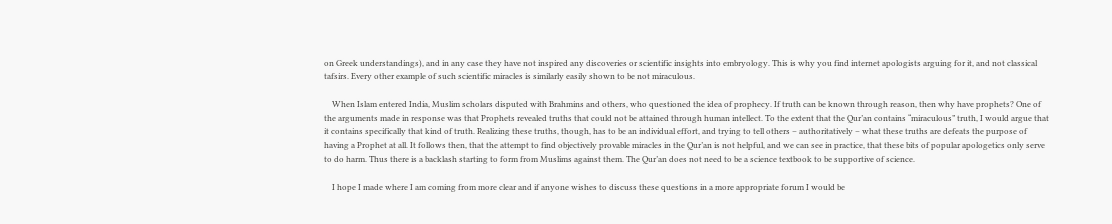on Greek understandings), and in any case they have not inspired any discoveries or scientific insights into embryology. This is why you find internet apologists arguing for it, and not classical tafsirs. Every other example of such scientific miracles is similarly easily shown to be not miraculous.

    When Islam entered India, Muslim scholars disputed with Brahmins and others, who questioned the idea of prophecy. If truth can be known through reason, then why have prophets? One of the arguments made in response was that Prophets revealed truths that could not be attained through human intellect. To the extent that the Qur’an contains “miraculous” truth, I would argue that it contains specifically that kind of truth. Realizing these truths, though, has to be an individual effort, and trying to tell others – authoritatively – what these truths are defeats the purpose of having a Prophet at all. It follows then, that the attempt to find objectively provable miracles in the Qur’an is not helpful, and we can see in practice, that these bits of popular apologetics only serve to do harm. Thus there is a backlash starting to form from Muslims against them. The Qur’an does not need to be a science textbook to be supportive of science.

    I hope I made where I am coming from more clear and if anyone wishes to discuss these questions in a more appropriate forum I would be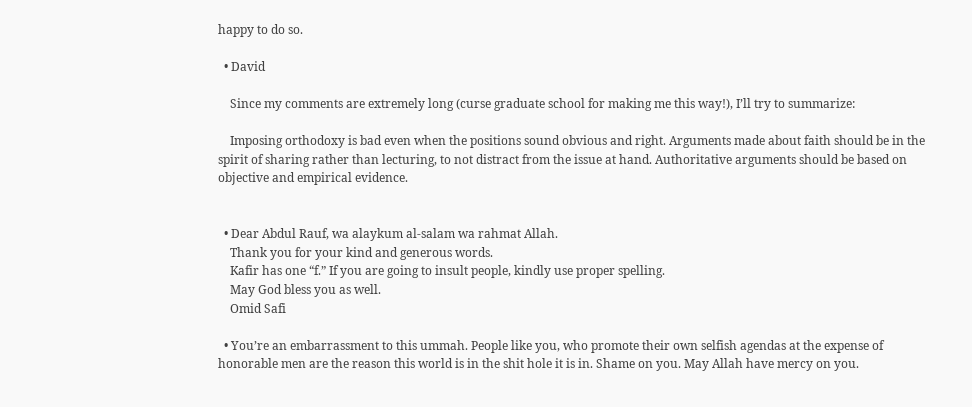happy to do so.

  • David

    Since my comments are extremely long (curse graduate school for making me this way!), I’ll try to summarize:

    Imposing orthodoxy is bad even when the positions sound obvious and right. Arguments made about faith should be in the spirit of sharing rather than lecturing, to not distract from the issue at hand. Authoritative arguments should be based on objective and empirical evidence.


  • Dear Abdul Rauf, wa alaykum al-salam wa rahmat Allah.
    Thank you for your kind and generous words.
    Kafir has one “f.” If you are going to insult people, kindly use proper spelling.
    May God bless you as well.
    Omid Safi

  • You’re an embarrassment to this ummah. People like you, who promote their own selfish agendas at the expense of honorable men are the reason this world is in the shit hole it is in. Shame on you. May Allah have mercy on you.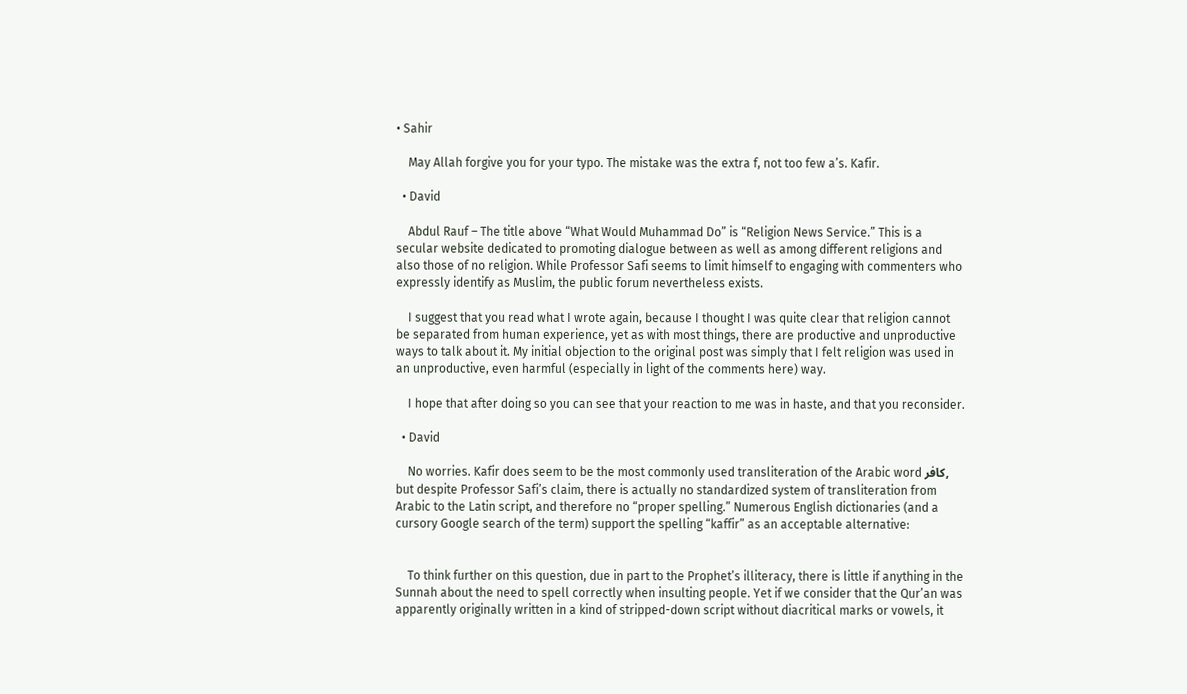• Sahir

    May Allah forgive you for your typo. The mistake was the extra f, not too few a’s. Kafir.

  • David

    Abdul Rauf – The title above “What Would Muhammad Do” is “Religion News Service.” This is a secular website dedicated to promoting dialogue between as well as among different religions and also those of no religion. While Professor Safi seems to limit himself to engaging with commenters who expressly identify as Muslim, the public forum nevertheless exists.

    I suggest that you read what I wrote again, because I thought I was quite clear that religion cannot be separated from human experience, yet as with most things, there are productive and unproductive ways to talk about it. My initial objection to the original post was simply that I felt religion was used in an unproductive, even harmful (especially in light of the comments here) way.

    I hope that after doing so you can see that your reaction to me was in haste, and that you reconsider.

  • David

    No worries. Kafir does seem to be the most commonly used transliteration of the Arabic word كافر, but despite Professor Safi’s claim, there is actually no standardized system of transliteration from Arabic to the Latin script, and therefore no “proper spelling.” Numerous English dictionaries (and a cursory Google search of the term) support the spelling “kaffir” as an acceptable alternative:


    To think further on this question, due in part to the Prophet’s illiteracy, there is little if anything in the Sunnah about the need to spell correctly when insulting people. Yet if we consider that the Qur’an was apparently originally written in a kind of stripped-down script without diacritical marks or vowels, it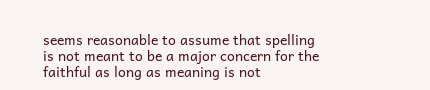seems reasonable to assume that spelling is not meant to be a major concern for the faithful as long as meaning is not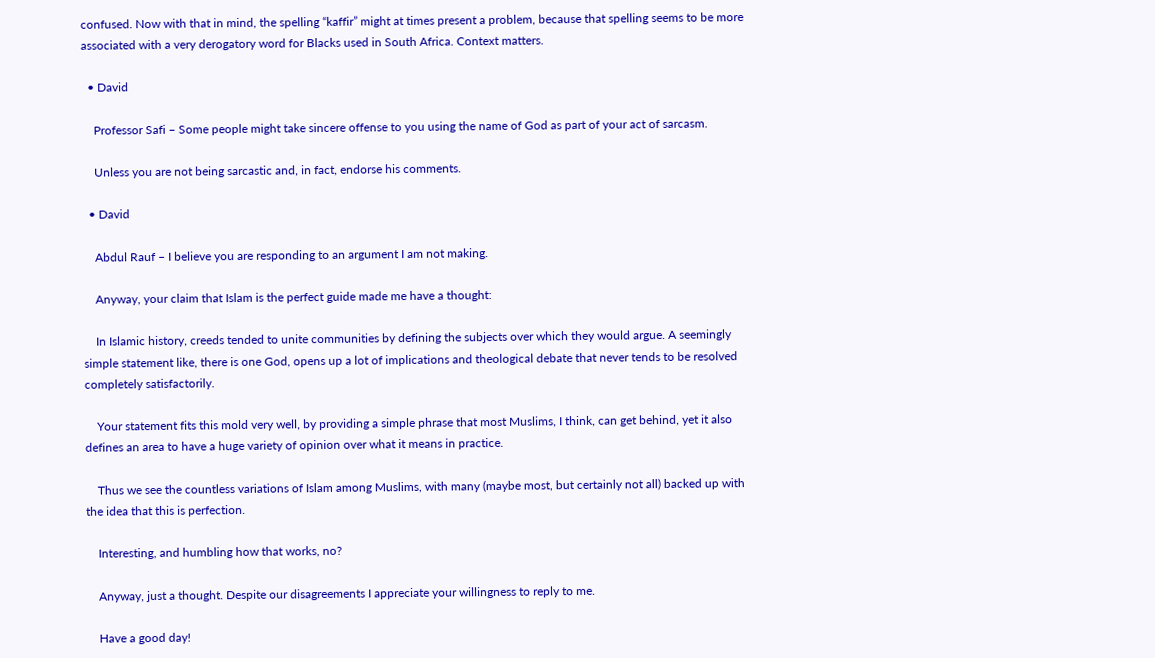confused. Now with that in mind, the spelling “kaffir” might at times present a problem, because that spelling seems to be more associated with a very derogatory word for Blacks used in South Africa. Context matters.

  • David

    Professor Safi – Some people might take sincere offense to you using the name of God as part of your act of sarcasm.

    Unless you are not being sarcastic and, in fact, endorse his comments.

  • David

    Abdul Rauf – I believe you are responding to an argument I am not making.

    Anyway, your claim that Islam is the perfect guide made me have a thought:

    In Islamic history, creeds tended to unite communities by defining the subjects over which they would argue. A seemingly simple statement like, there is one God, opens up a lot of implications and theological debate that never tends to be resolved completely satisfactorily.

    Your statement fits this mold very well, by providing a simple phrase that most Muslims, I think, can get behind, yet it also defines an area to have a huge variety of opinion over what it means in practice.

    Thus we see the countless variations of Islam among Muslims, with many (maybe most, but certainly not all) backed up with the idea that this is perfection.

    Interesting, and humbling how that works, no?

    Anyway, just a thought. Despite our disagreements I appreciate your willingness to reply to me.

    Have a good day!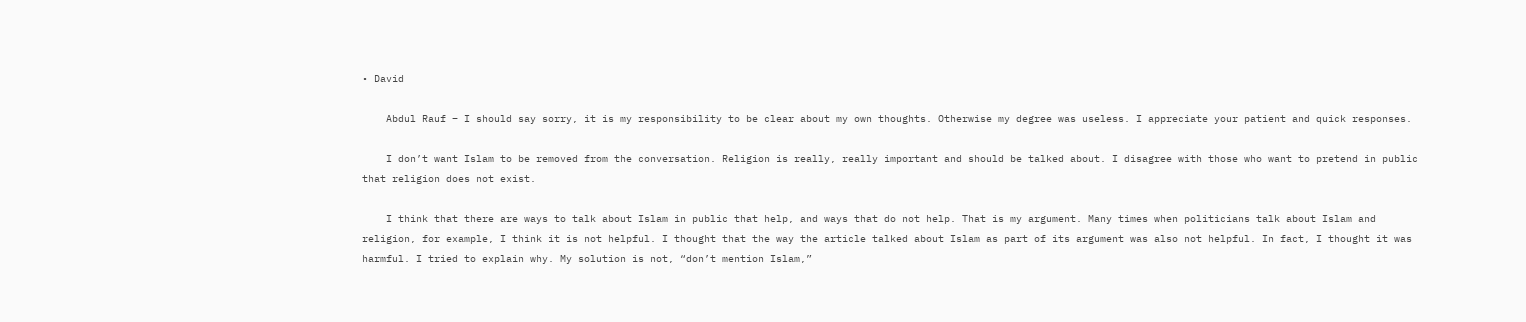• David

    Abdul Rauf – I should say sorry, it is my responsibility to be clear about my own thoughts. Otherwise my degree was useless. I appreciate your patient and quick responses.

    I don’t want Islam to be removed from the conversation. Religion is really, really important and should be talked about. I disagree with those who want to pretend in public that religion does not exist.

    I think that there are ways to talk about Islam in public that help, and ways that do not help. That is my argument. Many times when politicians talk about Islam and religion, for example, I think it is not helpful. I thought that the way the article talked about Islam as part of its argument was also not helpful. In fact, I thought it was harmful. I tried to explain why. My solution is not, “don’t mention Islam,”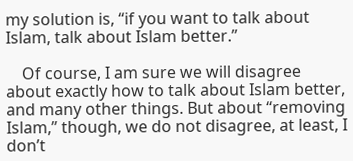my solution is, “if you want to talk about Islam, talk about Islam better.”

    Of course, I am sure we will disagree about exactly how to talk about Islam better, and many other things. But about “removing Islam,” though, we do not disagree, at least, I don’t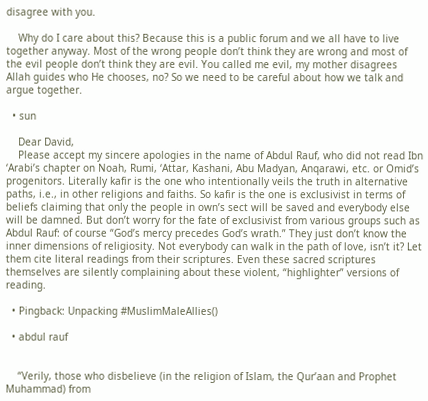disagree with you.

    Why do I care about this? Because this is a public forum and we all have to live together anyway. Most of the wrong people don’t think they are wrong and most of the evil people don’t think they are evil. You called me evil, my mother disagrees  Allah guides who He chooses, no? So we need to be careful about how we talk and argue together.

  • sun

    Dear David,
    Please accept my sincere apologies in the name of Abdul Rauf, who did not read Ibn ‘Arabi’s chapter on Noah, Rumi, ‘Attar, Kashani, Abu Madyan, Anqarawi, etc. or Omid’s progenitors. Literally kafir is the one who intentionally veils the truth in alternative paths, i.e., in other religions and faiths. So kafir is the one is exclusivist in terms of beliefs claiming that only the people in own’s sect will be saved and everybody else will be damned. But don’t worry for the fate of exclusivist from various groups such as Abdul Rauf: of course “God’s mercy precedes God’s wrath.” They just don’t know the inner dimensions of religiosity. Not everybody can walk in the path of love, isn’t it? Let them cite literal readings from their scriptures. Even these sacred scriptures themselves are silently complaining about these violent, “highlighter” versions of reading.

  • Pingback: Unpacking #MuslimMaleAllies()

  • abdul rauf


    “Verily, those who disbelieve (in the religion of Islam, the Qur’aan and Prophet Muhammad) from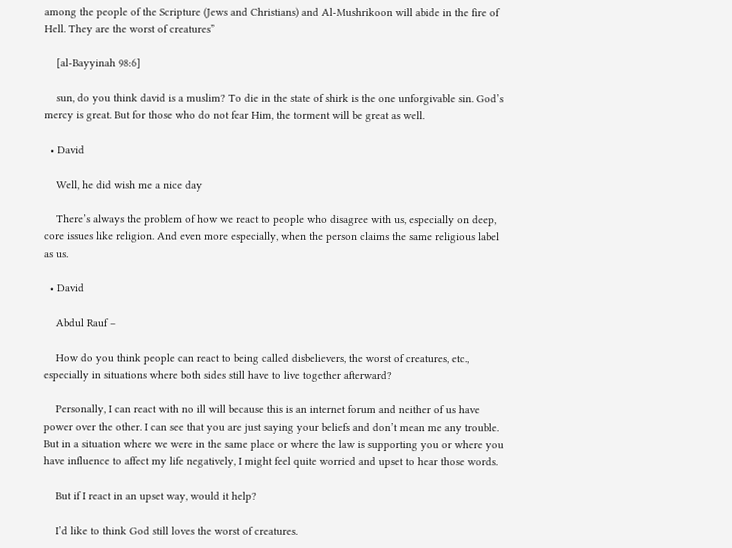among the people of the Scripture (Jews and Christians) and Al-Mushrikoon will abide in the fire of Hell. They are the worst of creatures”

    [al-Bayyinah 98:6]

    sun, do you think david is a muslim? To die in the state of shirk is the one unforgivable sin. God’s mercy is great. But for those who do not fear Him, the torment will be great as well.

  • David

    Well, he did wish me a nice day

    There’s always the problem of how we react to people who disagree with us, especially on deep, core issues like religion. And even more especially, when the person claims the same religious label as us.

  • David

    Abdul Rauf –

    How do you think people can react to being called disbelievers, the worst of creatures, etc., especially in situations where both sides still have to live together afterward?

    Personally, I can react with no ill will because this is an internet forum and neither of us have power over the other. I can see that you are just saying your beliefs and don’t mean me any trouble. But in a situation where we were in the same place or where the law is supporting you or where you have influence to affect my life negatively, I might feel quite worried and upset to hear those words.

    But if I react in an upset way, would it help?

    I’d like to think God still loves the worst of creatures.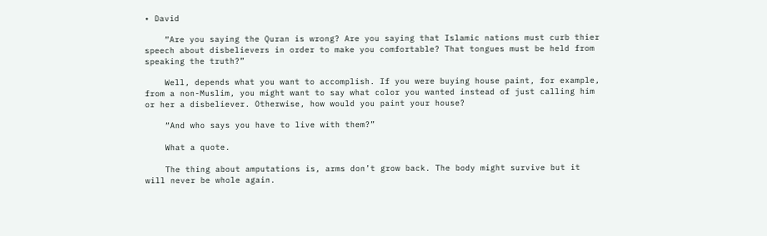• David

    “Are you saying the Quran is wrong? Are you saying that Islamic nations must curb thier speech about disbelievers in order to make you comfortable? That tongues must be held from speaking the truth?”

    Well, depends what you want to accomplish. If you were buying house paint, for example, from a non-Muslim, you might want to say what color you wanted instead of just calling him or her a disbeliever. Otherwise, how would you paint your house?

    “And who says you have to live with them?”

    What a quote.

    The thing about amputations is, arms don’t grow back. The body might survive but it will never be whole again.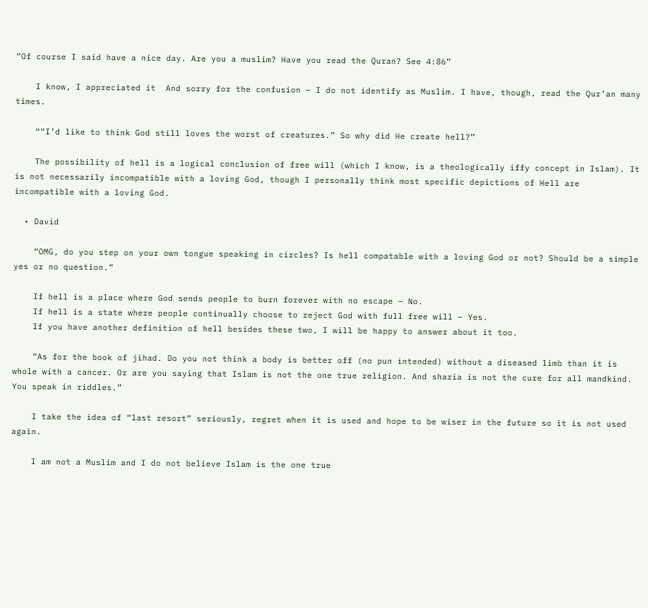“Of course I said have a nice day. Are you a muslim? Have you read the Quran? See 4:86”

    I know, I appreciated it  And sorry for the confusion – I do not identify as Muslim. I have, though, read the Qur’an many times.

    ““I’d like to think God still loves the worst of creatures.” So why did He create hell?”

    The possibility of hell is a logical conclusion of free will (which I know, is a theologically iffy concept in Islam). It is not necessarily incompatible with a loving God, though I personally think most specific depictions of Hell are incompatible with a loving God.

  • David

    “OMG, do you step on your own tongue speaking in circles? Is hell compatable with a loving God or not? Should be a simple yes or no question.”

    If hell is a place where God sends people to burn forever with no escape – No.
    If hell is a state where people continually choose to reject God with full free will – Yes.
    If you have another definition of hell besides these two, I will be happy to answer about it too.

    “As for the book of jihad. Do you not think a body is better off (no pun intended) without a diseased limb than it is whole with a cancer. Or are you saying that Islam is not the one true religion. And sharia is not the cure for all mandkind. You speak in riddles.”

    I take the idea of “last resort” seriously, regret when it is used and hope to be wiser in the future so it is not used again.

    I am not a Muslim and I do not believe Islam is the one true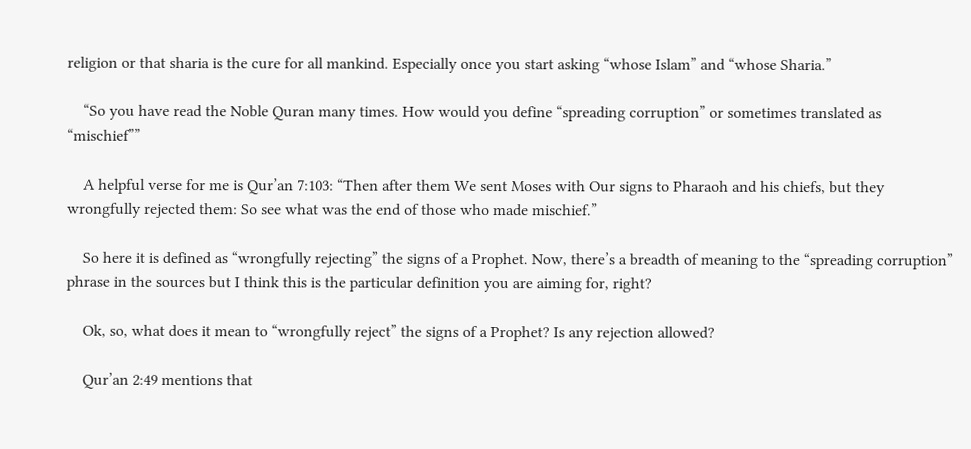religion or that sharia is the cure for all mankind. Especially once you start asking “whose Islam” and “whose Sharia.”

    “So you have read the Noble Quran many times. How would you define “spreading corruption” or sometimes translated as “mischief””

    A helpful verse for me is Qur’an 7:103: “Then after them We sent Moses with Our signs to Pharaoh and his chiefs, but they wrongfully rejected them: So see what was the end of those who made mischief.”

    So here it is defined as “wrongfully rejecting” the signs of a Prophet. Now, there’s a breadth of meaning to the “spreading corruption” phrase in the sources but I think this is the particular definition you are aiming for, right?

    Ok, so, what does it mean to “wrongfully reject” the signs of a Prophet? Is any rejection allowed?

    Qur’an 2:49 mentions that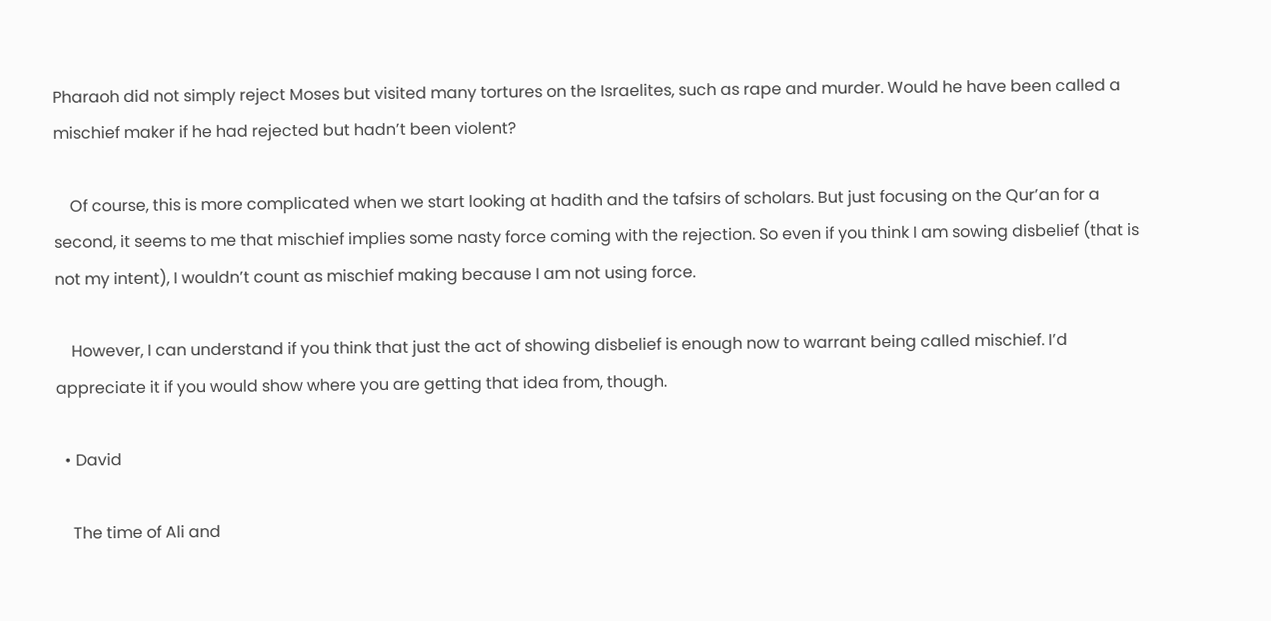Pharaoh did not simply reject Moses but visited many tortures on the Israelites, such as rape and murder. Would he have been called a mischief maker if he had rejected but hadn’t been violent?

    Of course, this is more complicated when we start looking at hadith and the tafsirs of scholars. But just focusing on the Qur’an for a second, it seems to me that mischief implies some nasty force coming with the rejection. So even if you think I am sowing disbelief (that is not my intent), I wouldn’t count as mischief making because I am not using force.

    However, I can understand if you think that just the act of showing disbelief is enough now to warrant being called mischief. I’d appreciate it if you would show where you are getting that idea from, though.

  • David

    The time of Ali and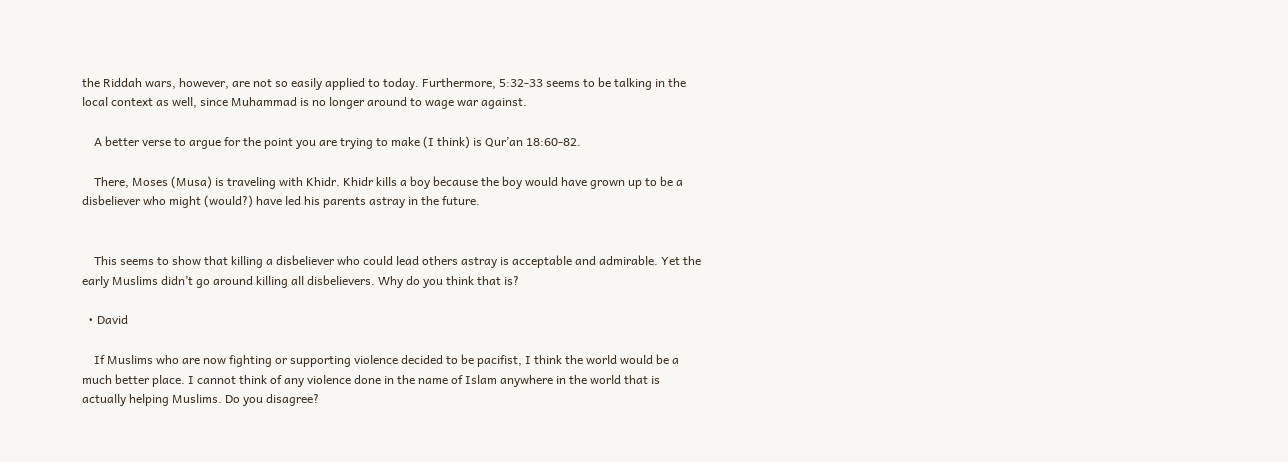the Riddah wars, however, are not so easily applied to today. Furthermore, 5:32-33 seems to be talking in the local context as well, since Muhammad is no longer around to wage war against.

    A better verse to argue for the point you are trying to make (I think) is Qur’an 18:60-82.

    There, Moses (Musa) is traveling with Khidr. Khidr kills a boy because the boy would have grown up to be a disbeliever who might (would?) have led his parents astray in the future.


    This seems to show that killing a disbeliever who could lead others astray is acceptable and admirable. Yet the early Muslims didn’t go around killing all disbelievers. Why do you think that is?

  • David

    If Muslims who are now fighting or supporting violence decided to be pacifist, I think the world would be a much better place. I cannot think of any violence done in the name of Islam anywhere in the world that is actually helping Muslims. Do you disagree?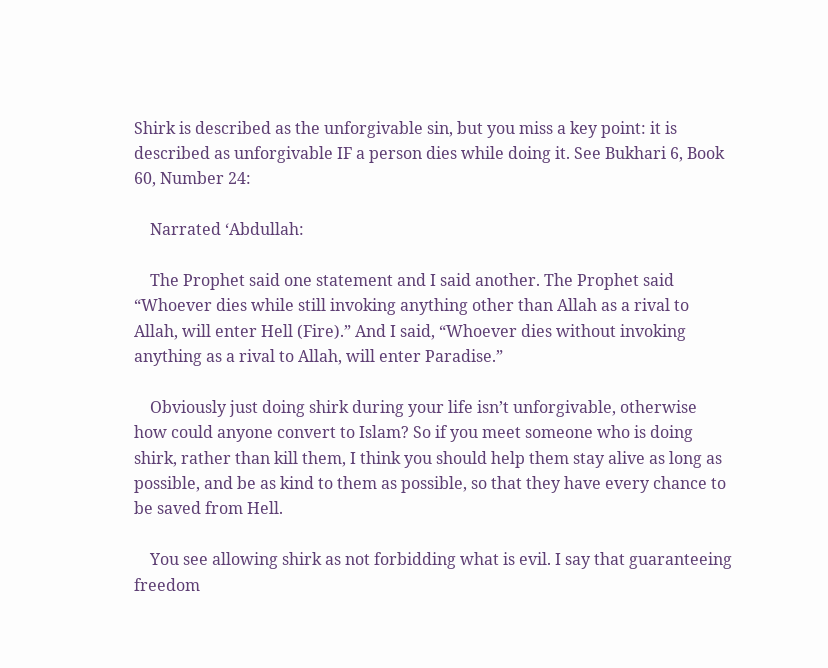Shirk is described as the unforgivable sin, but you miss a key point: it is described as unforgivable IF a person dies while doing it. See Bukhari 6, Book 60, Number 24:

    Narrated ‘Abdullah:

    The Prophet said one statement and I said another. The Prophet said “Whoever dies while still invoking anything other than Allah as a rival to Allah, will enter Hell (Fire).” And I said, “Whoever dies without invoking anything as a rival to Allah, will enter Paradise.”

    Obviously just doing shirk during your life isn’t unforgivable, otherwise how could anyone convert to Islam? So if you meet someone who is doing shirk, rather than kill them, I think you should help them stay alive as long as possible, and be as kind to them as possible, so that they have every chance to be saved from Hell.

    You see allowing shirk as not forbidding what is evil. I say that guaranteeing freedom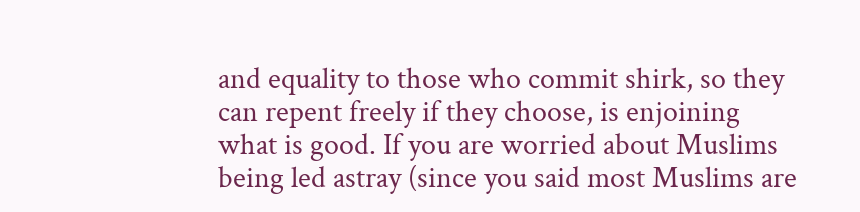and equality to those who commit shirk, so they can repent freely if they choose, is enjoining what is good. If you are worried about Muslims being led astray (since you said most Muslims are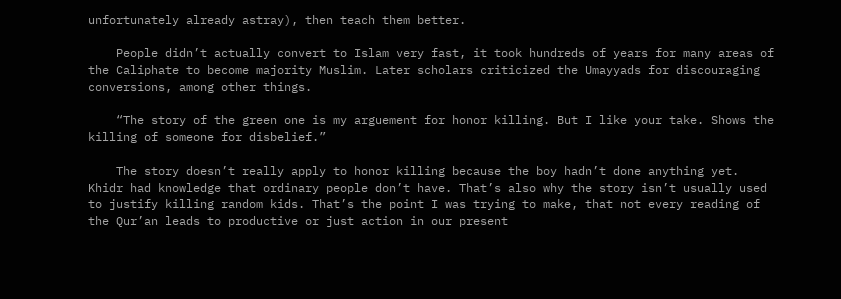unfortunately already astray), then teach them better.

    People didn’t actually convert to Islam very fast, it took hundreds of years for many areas of the Caliphate to become majority Muslim. Later scholars criticized the Umayyads for discouraging conversions, among other things.

    “The story of the green one is my arguement for honor killing. But I like your take. Shows the killing of someone for disbelief.”

    The story doesn’t really apply to honor killing because the boy hadn’t done anything yet. Khidr had knowledge that ordinary people don’t have. That’s also why the story isn’t usually used to justify killing random kids. That’s the point I was trying to make, that not every reading of the Qur’an leads to productive or just action in our present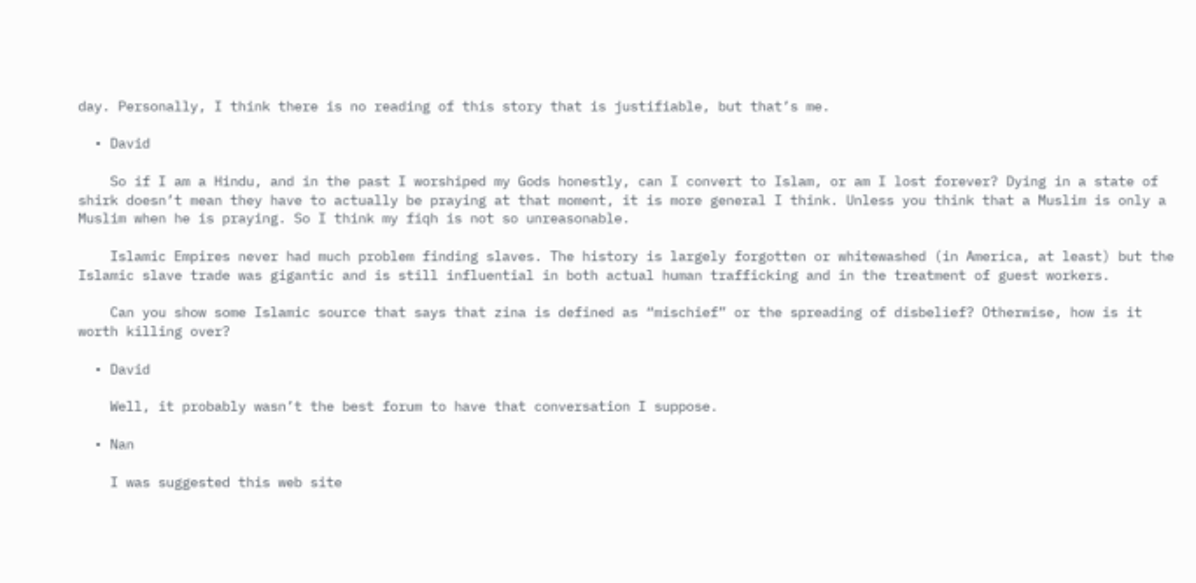day. Personally, I think there is no reading of this story that is justifiable, but that’s me.

  • David

    So if I am a Hindu, and in the past I worshiped my Gods honestly, can I convert to Islam, or am I lost forever? Dying in a state of shirk doesn’t mean they have to actually be praying at that moment, it is more general I think. Unless you think that a Muslim is only a Muslim when he is praying. So I think my fiqh is not so unreasonable.

    Islamic Empires never had much problem finding slaves. The history is largely forgotten or whitewashed (in America, at least) but the Islamic slave trade was gigantic and is still influential in both actual human trafficking and in the treatment of guest workers.

    Can you show some Islamic source that says that zina is defined as “mischief” or the spreading of disbelief? Otherwise, how is it worth killing over?

  • David

    Well, it probably wasn’t the best forum to have that conversation I suppose.

  • Nan

    I was suggested this web site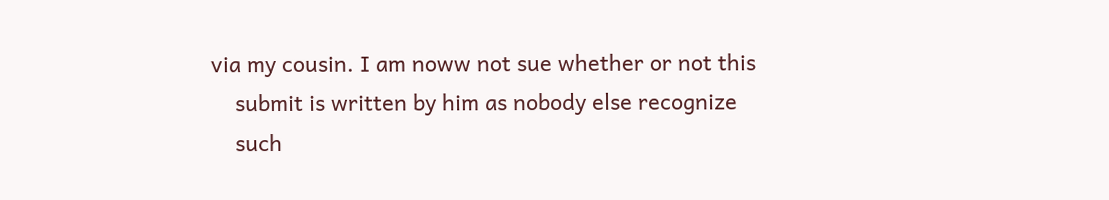via my cousin. I am noww not sue whether or not this
    submit is written by him as nobody else recognize
    such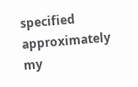specified approximately my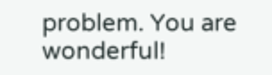problem. You are wonderful!